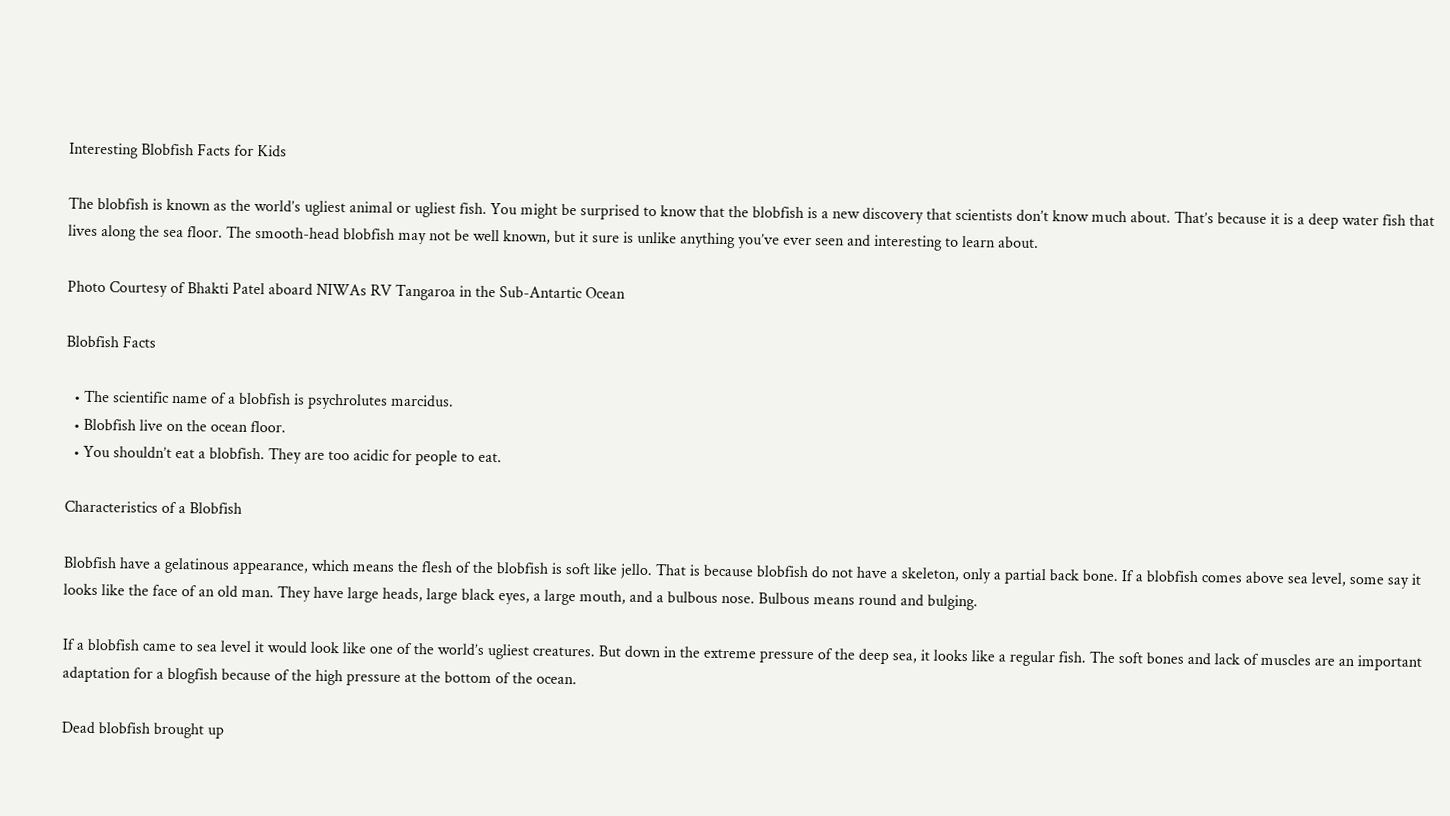Interesting Blobfish Facts for Kids

The blobfish is known as the world’s ugliest animal or ugliest fish. You might be surprised to know that the blobfish is a new discovery that scientists don’t know much about. That’s because it is a deep water fish that lives along the sea floor. The smooth-head blobfish may not be well known, but it sure is unlike anything you’ve ever seen and interesting to learn about.

Photo Courtesy of Bhakti Patel aboard NIWAs RV Tangaroa in the Sub-Antartic Ocean

Blobfish Facts

  • The scientific name of a blobfish is psychrolutes marcidus.
  • Blobfish live on the ocean floor.
  • You shouldn’t eat a blobfish. They are too acidic for people to eat.

Characteristics of a Blobfish

Blobfish have a gelatinous appearance, which means the flesh of the blobfish is soft like jello. That is because blobfish do not have a skeleton, only a partial back bone. If a blobfish comes above sea level, some say it looks like the face of an old man. They have large heads, large black eyes, a large mouth, and a bulbous nose. Bulbous means round and bulging.

If a blobfish came to sea level it would look like one of the world’s ugliest creatures. But down in the extreme pressure of the deep sea, it looks like a regular fish. The soft bones and lack of muscles are an important adaptation for a blogfish because of the high pressure at the bottom of the ocean.

Dead blobfish brought up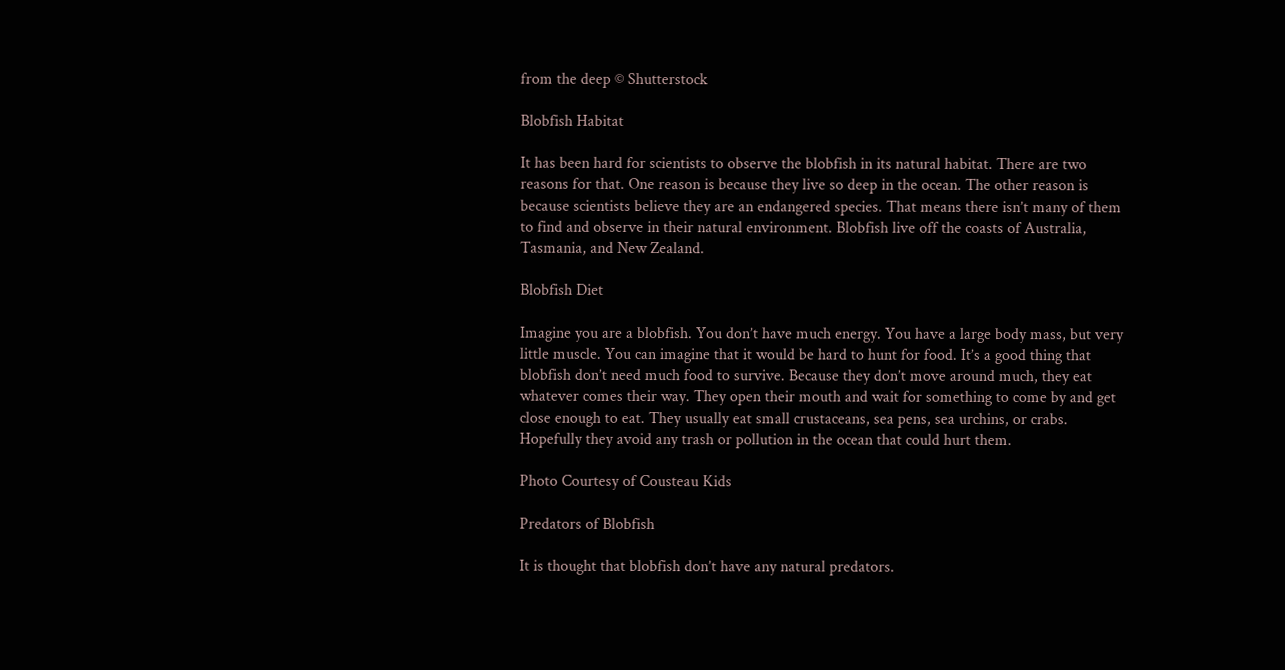from the deep © Shutterstock

Blobfish Habitat

It has been hard for scientists to observe the blobfish in its natural habitat. There are two reasons for that. One reason is because they live so deep in the ocean. The other reason is because scientists believe they are an endangered species. That means there isn’t many of them to find and observe in their natural environment. Blobfish live off the coasts of Australia, Tasmania, and New Zealand.

Blobfish Diet

Imagine you are a blobfish. You don’t have much energy. You have a large body mass, but very little muscle. You can imagine that it would be hard to hunt for food. It’s a good thing that blobfish don’t need much food to survive. Because they don’t move around much, they eat whatever comes their way. They open their mouth and wait for something to come by and get close enough to eat. They usually eat small crustaceans, sea pens, sea urchins, or crabs. Hopefully they avoid any trash or pollution in the ocean that could hurt them.

Photo Courtesy of Cousteau Kids

Predators of Blobfish

It is thought that blobfish don’t have any natural predators.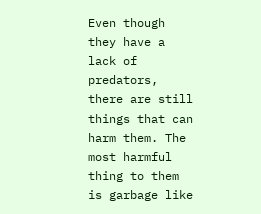Even though they have a lack of predators, there are still things that can harm them. The most harmful thing to them is garbage like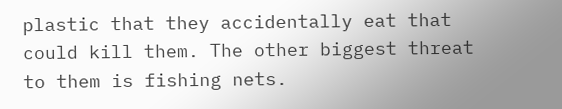plastic that they accidentally eat that could kill them. The other biggest threat to them is fishing nets.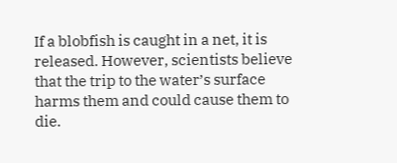If a blobfish is caught in a net, it is released. However, scientists believe that the trip to the water’s surface harms them and could cause them to die.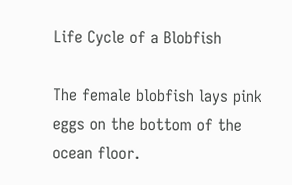Life Cycle of a Blobfish

The female blobfish lays pink eggs on the bottom of the ocean floor.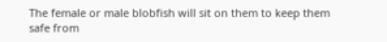The female or male blobfish will sit on them to keep them safe from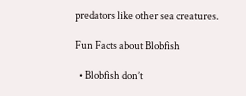predators like other sea creatures.

Fun Facts about Blobfish

  • Blobfish don’t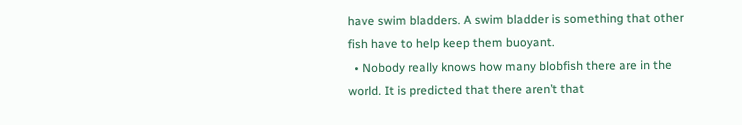have swim bladders. A swim bladder is something that other fish have to help keep them buoyant.
  • Nobody really knows how many blobfish there are in the world. It is predicted that there aren’t that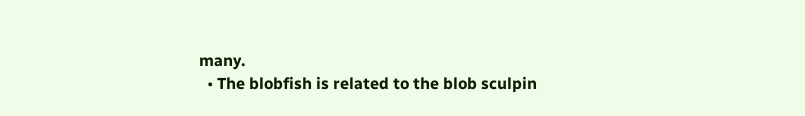many.
  • The blobfish is related to the blob sculpin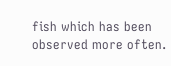fish which has been observed more often.